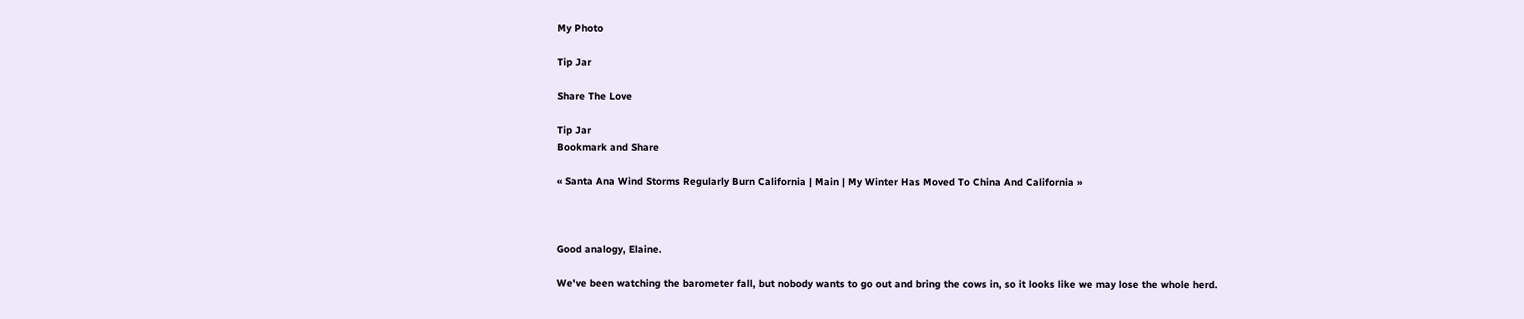My Photo

Tip Jar

Share The Love

Tip Jar
Bookmark and Share

« Santa Ana Wind Storms Regularly Burn California | Main | My Winter Has Moved To China And California »



Good analogy, Elaine.

We've been watching the barometer fall, but nobody wants to go out and bring the cows in, so it looks like we may lose the whole herd.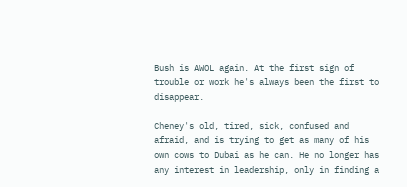Bush is AWOL again. At the first sign of trouble or work he's always been the first to disappear.

Cheney's old, tired, sick, confused and afraid, and is trying to get as many of his own cows to Dubai as he can. He no longer has any interest in leadership, only in finding a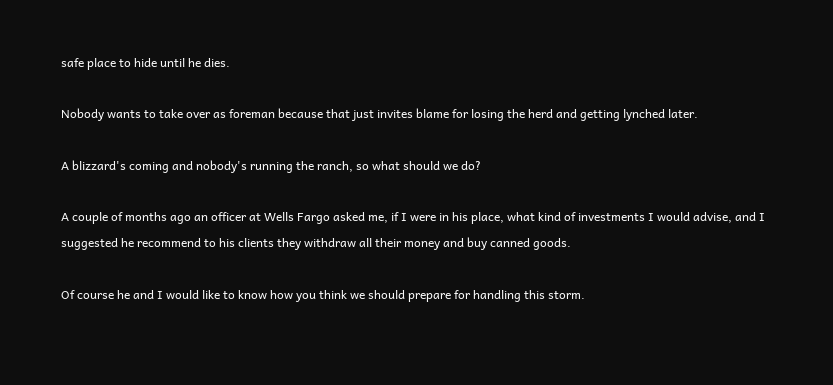safe place to hide until he dies.

Nobody wants to take over as foreman because that just invites blame for losing the herd and getting lynched later.

A blizzard's coming and nobody's running the ranch, so what should we do?

A couple of months ago an officer at Wells Fargo asked me, if I were in his place, what kind of investments I would advise, and I suggested he recommend to his clients they withdraw all their money and buy canned goods.

Of course he and I would like to know how you think we should prepare for handling this storm.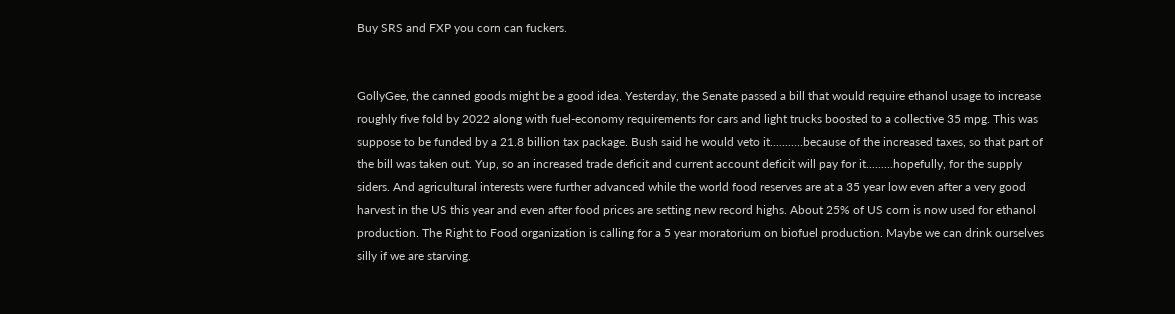Buy SRS and FXP you corn can fuckers.


GollyGee, the canned goods might be a good idea. Yesterday, the Senate passed a bill that would require ethanol usage to increase roughly five fold by 2022 along with fuel-economy requirements for cars and light trucks boosted to a collective 35 mpg. This was suppose to be funded by a 21.8 billion tax package. Bush said he would veto it...........because of the increased taxes, so that part of the bill was taken out. Yup, so an increased trade deficit and current account deficit will pay for it.........hopefully, for the supply siders. And agricultural interests were further advanced while the world food reserves are at a 35 year low even after a very good harvest in the US this year and even after food prices are setting new record highs. About 25% of US corn is now used for ethanol production. The Right to Food organization is calling for a 5 year moratorium on biofuel production. Maybe we can drink ourselves silly if we are starving.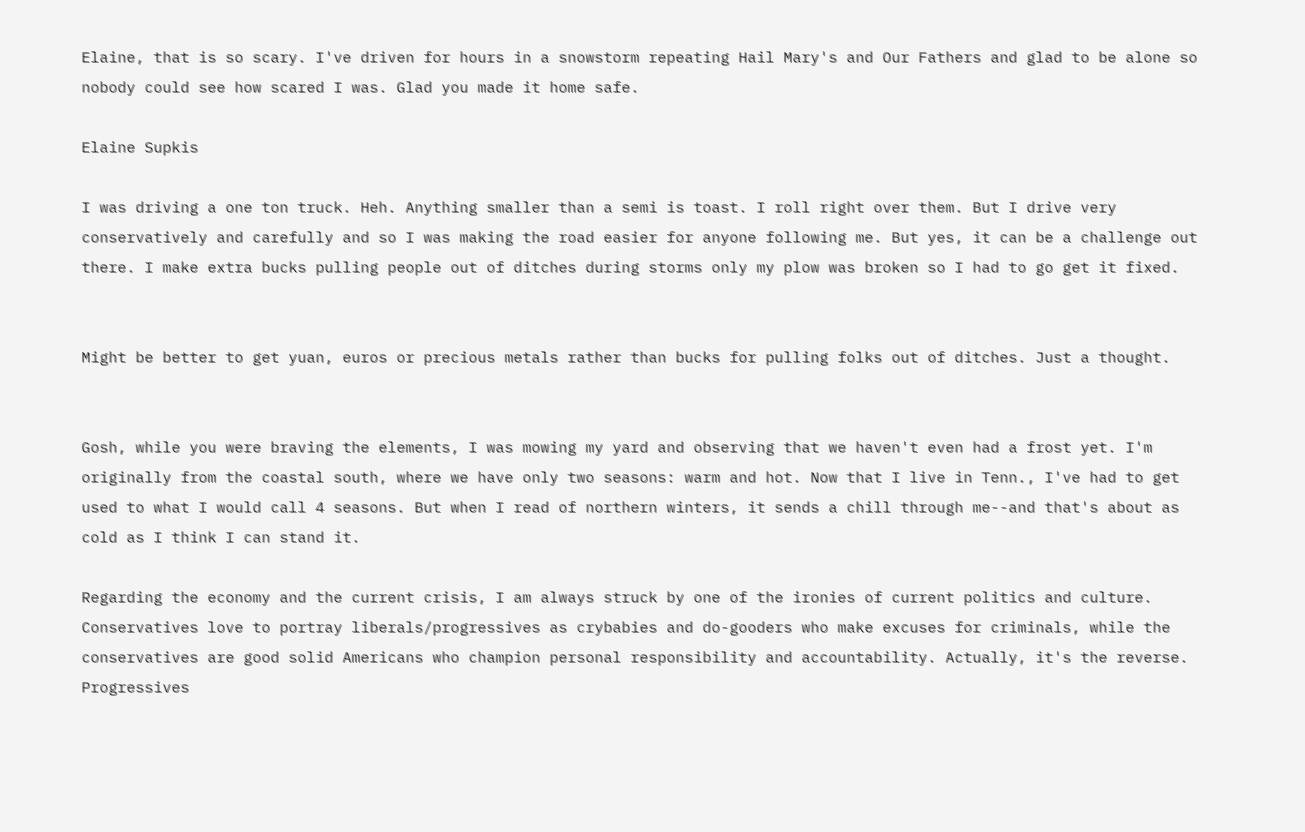Elaine, that is so scary. I've driven for hours in a snowstorm repeating Hail Mary's and Our Fathers and glad to be alone so nobody could see how scared I was. Glad you made it home safe.

Elaine Supkis

I was driving a one ton truck. Heh. Anything smaller than a semi is toast. I roll right over them. But I drive very conservatively and carefully and so I was making the road easier for anyone following me. But yes, it can be a challenge out there. I make extra bucks pulling people out of ditches during storms only my plow was broken so I had to go get it fixed.


Might be better to get yuan, euros or precious metals rather than bucks for pulling folks out of ditches. Just a thought.


Gosh, while you were braving the elements, I was mowing my yard and observing that we haven't even had a frost yet. I'm originally from the coastal south, where we have only two seasons: warm and hot. Now that I live in Tenn., I've had to get used to what I would call 4 seasons. But when I read of northern winters, it sends a chill through me--and that's about as cold as I think I can stand it.

Regarding the economy and the current crisis, I am always struck by one of the ironies of current politics and culture. Conservatives love to portray liberals/progressives as crybabies and do-gooders who make excuses for criminals, while the conservatives are good solid Americans who champion personal responsibility and accountability. Actually, it's the reverse. Progressives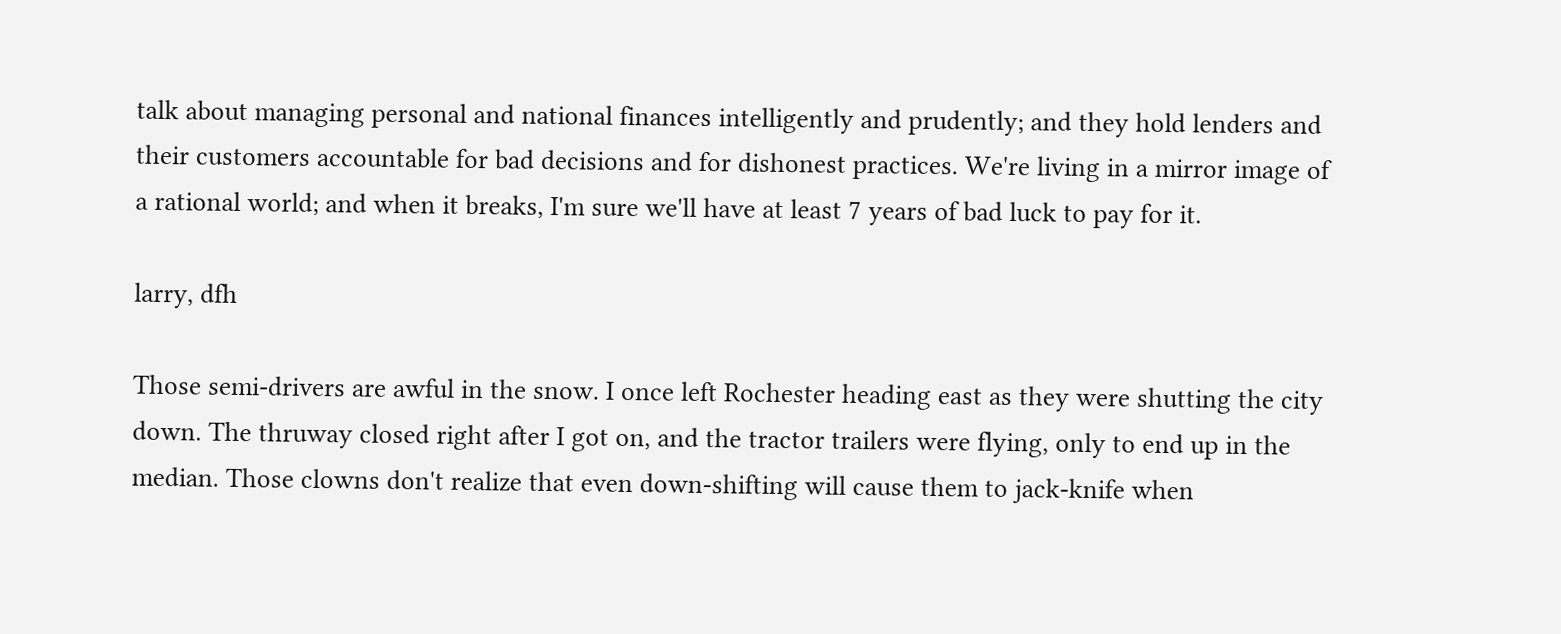talk about managing personal and national finances intelligently and prudently; and they hold lenders and their customers accountable for bad decisions and for dishonest practices. We're living in a mirror image of a rational world; and when it breaks, I'm sure we'll have at least 7 years of bad luck to pay for it.

larry, dfh

Those semi-drivers are awful in the snow. I once left Rochester heading east as they were shutting the city down. The thruway closed right after I got on, and the tractor trailers were flying, only to end up in the median. Those clowns don't realize that even down-shifting will cause them to jack-knife when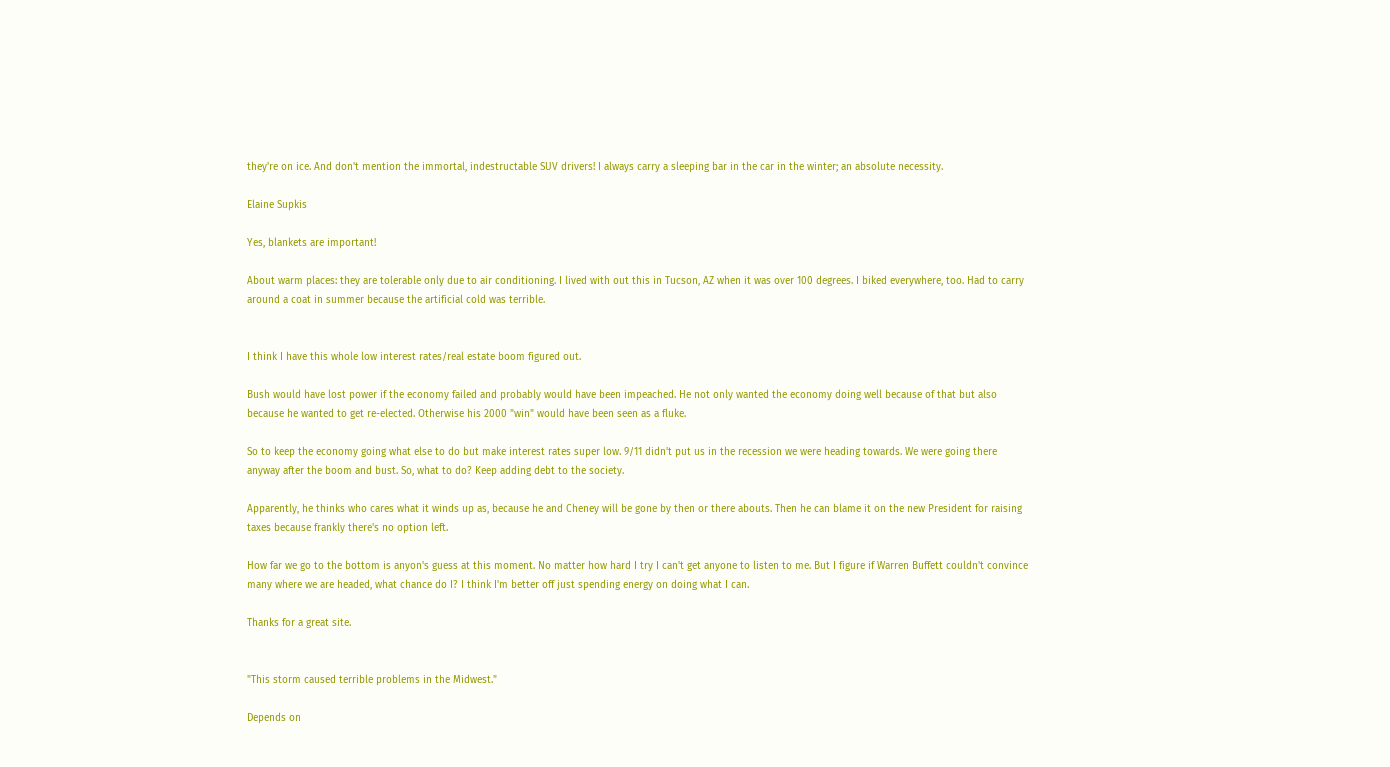they're on ice. And don't mention the immortal, indestructable SUV drivers! I always carry a sleeping bar in the car in the winter; an absolute necessity.

Elaine Supkis

Yes, blankets are important!

About warm places: they are tolerable only due to air conditioning. I lived with out this in Tucson, AZ when it was over 100 degrees. I biked everywhere, too. Had to carry around a coat in summer because the artificial cold was terrible.


I think I have this whole low interest rates/real estate boom figured out.

Bush would have lost power if the economy failed and probably would have been impeached. He not only wanted the economy doing well because of that but also because he wanted to get re-elected. Otherwise his 2000 "win" would have been seen as a fluke.

So to keep the economy going what else to do but make interest rates super low. 9/11 didn't put us in the recession we were heading towards. We were going there anyway after the boom and bust. So, what to do? Keep adding debt to the society.

Apparently, he thinks who cares what it winds up as, because he and Cheney will be gone by then or there abouts. Then he can blame it on the new President for raising taxes because frankly there's no option left.

How far we go to the bottom is anyon's guess at this moment. No matter how hard I try I can't get anyone to listen to me. But I figure if Warren Buffett couldn't convince many where we are headed, what chance do I? I think I'm better off just spending energy on doing what I can.

Thanks for a great site.


"This storm caused terrible problems in the Midwest."

Depends on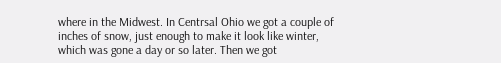where in the Midwest. In Centrsal Ohio we got a couple of inches of snow, just enough to make it look like winter, which was gone a day or so later. Then we got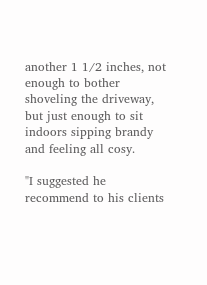another 1 1/2 inches, not enough to bother shoveling the driveway, but just enough to sit indoors sipping brandy and feeling all cosy.

"I suggested he recommend to his clients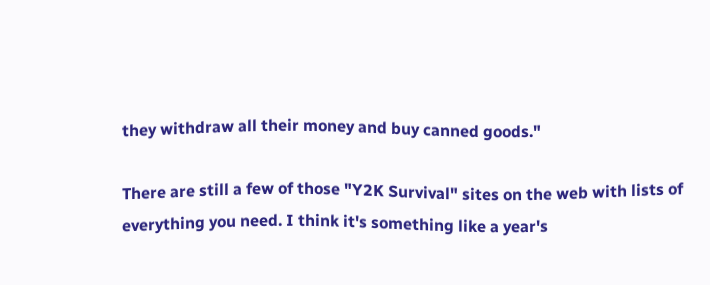they withdraw all their money and buy canned goods."

There are still a few of those "Y2K Survival" sites on the web with lists of everything you need. I think it's something like a year's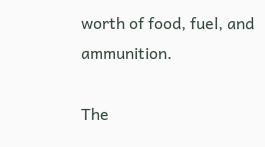worth of food, fuel, and ammunition.

The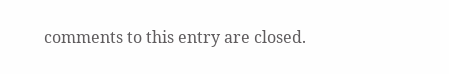comments to this entry are closed.